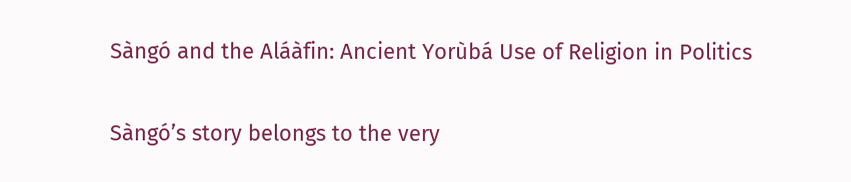Sàngó and the Aláàfin: Ancient Yorùbá Use of Religion in Politics


Sàngó’s story belongs to the very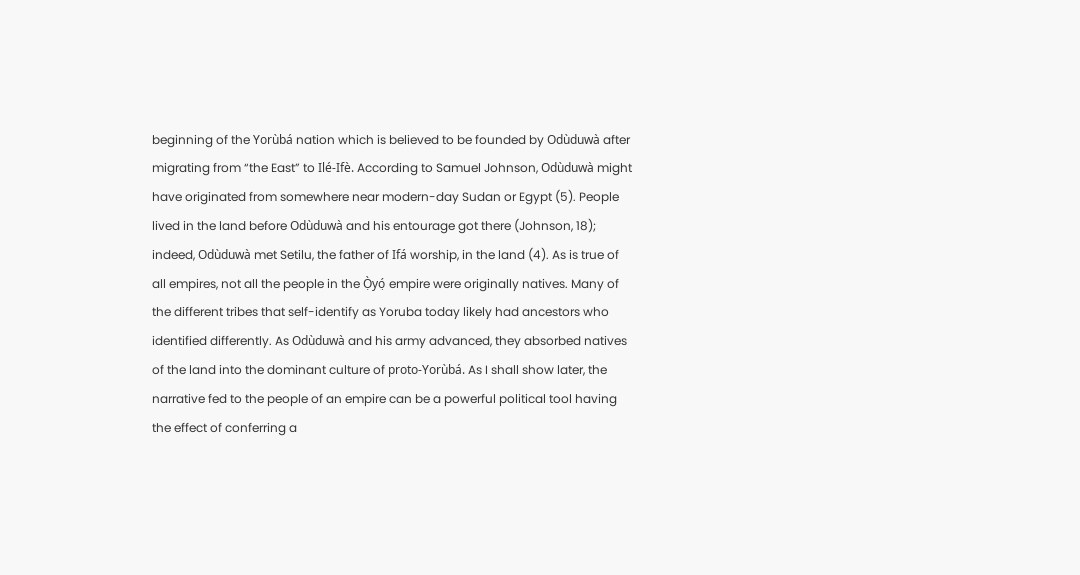beginning of the Yorùbá nation which is believed to be founded by Odùduwà after migrating from “the East” to Ilé-Ifè. According to Samuel Johnson, Odùduwà might have originated from somewhere near modern-day Sudan or Egypt (5). People lived in the land before Odùduwà and his entourage got there (Johnson, 18); indeed, Odùduwà met Setilu, the father of Ifá worship, in the land (4). As is true of all empires, not all the people in the Ọ̀yọ́ empire were originally natives. Many of the different tribes that self-identify as Yoruba today likely had ancestors who identified differently. As Odùduwà and his army advanced, they absorbed natives of the land into the dominant culture of proto-Yorùbá. As I shall show later, the narrative fed to the people of an empire can be a powerful political tool having the effect of conferring a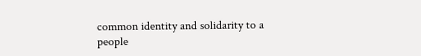common identity and solidarity to a people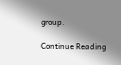group.

Continue Reading